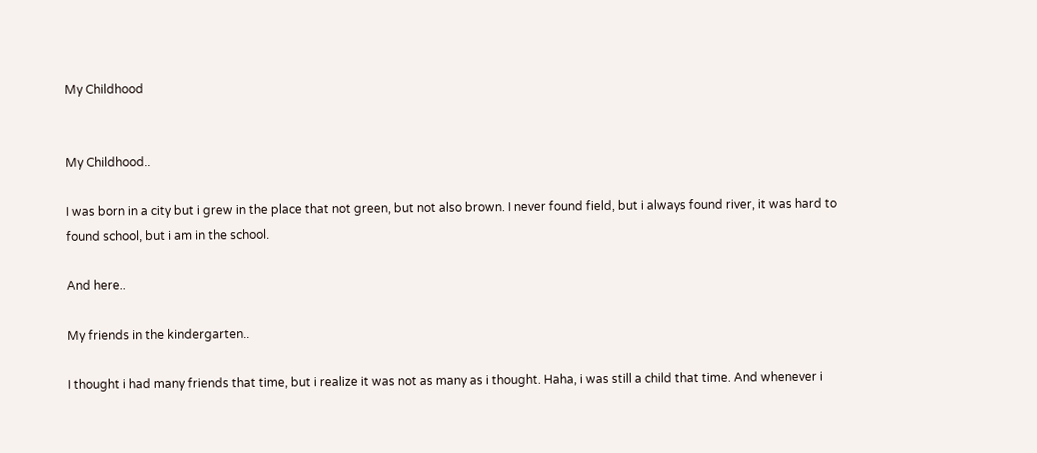My Childhood


My Childhood..

I was born in a city but i grew in the place that not green, but not also brown. I never found field, but i always found river, it was hard to found school, but i am in the school.

And here..

My friends in the kindergarten..

I thought i had many friends that time, but i realize it was not as many as i thought. Haha, i was still a child that time. And whenever i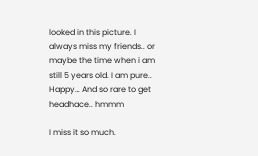looked in this picture. I always miss my friends.. or maybe the time when i am still 5 years old. I am pure.. Happy… And so rare to get headhace.. hmmm

I miss it so much.